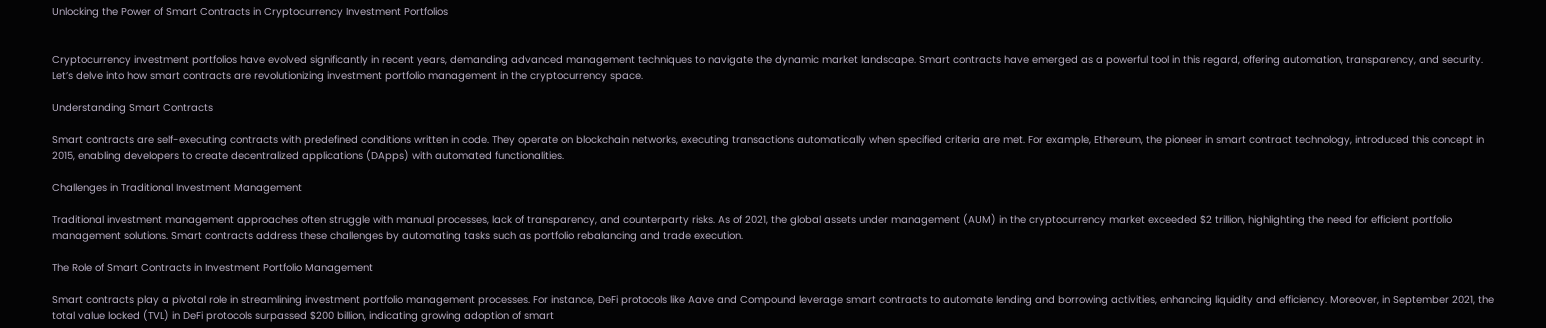Unlocking the Power of Smart Contracts in Cryptocurrency Investment Portfolios


Cryptocurrency investment portfolios have evolved significantly in recent years, demanding advanced management techniques to navigate the dynamic market landscape. Smart contracts have emerged as a powerful tool in this regard, offering automation, transparency, and security. Let’s delve into how smart contracts are revolutionizing investment portfolio management in the cryptocurrency space.

Understanding Smart Contracts

Smart contracts are self-executing contracts with predefined conditions written in code. They operate on blockchain networks, executing transactions automatically when specified criteria are met. For example, Ethereum, the pioneer in smart contract technology, introduced this concept in 2015, enabling developers to create decentralized applications (DApps) with automated functionalities.

Challenges in Traditional Investment Management

Traditional investment management approaches often struggle with manual processes, lack of transparency, and counterparty risks. As of 2021, the global assets under management (AUM) in the cryptocurrency market exceeded $2 trillion, highlighting the need for efficient portfolio management solutions. Smart contracts address these challenges by automating tasks such as portfolio rebalancing and trade execution.

The Role of Smart Contracts in Investment Portfolio Management

Smart contracts play a pivotal role in streamlining investment portfolio management processes. For instance, DeFi protocols like Aave and Compound leverage smart contracts to automate lending and borrowing activities, enhancing liquidity and efficiency. Moreover, in September 2021, the total value locked (TVL) in DeFi protocols surpassed $200 billion, indicating growing adoption of smart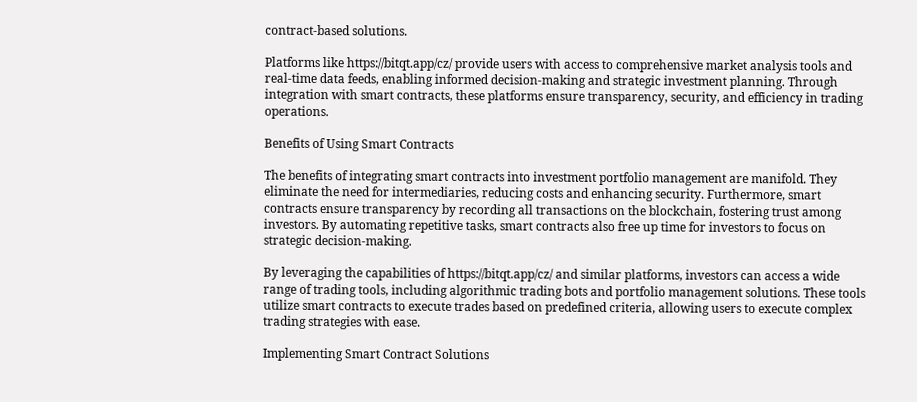contract-based solutions.

Platforms like https://bitqt.app/cz/ provide users with access to comprehensive market analysis tools and real-time data feeds, enabling informed decision-making and strategic investment planning. Through integration with smart contracts, these platforms ensure transparency, security, and efficiency in trading operations.

Benefits of Using Smart Contracts

The benefits of integrating smart contracts into investment portfolio management are manifold. They eliminate the need for intermediaries, reducing costs and enhancing security. Furthermore, smart contracts ensure transparency by recording all transactions on the blockchain, fostering trust among investors. By automating repetitive tasks, smart contracts also free up time for investors to focus on strategic decision-making.

By leveraging the capabilities of https://bitqt.app/cz/ and similar platforms, investors can access a wide range of trading tools, including algorithmic trading bots and portfolio management solutions. These tools utilize smart contracts to execute trades based on predefined criteria, allowing users to execute complex trading strategies with ease.

Implementing Smart Contract Solutions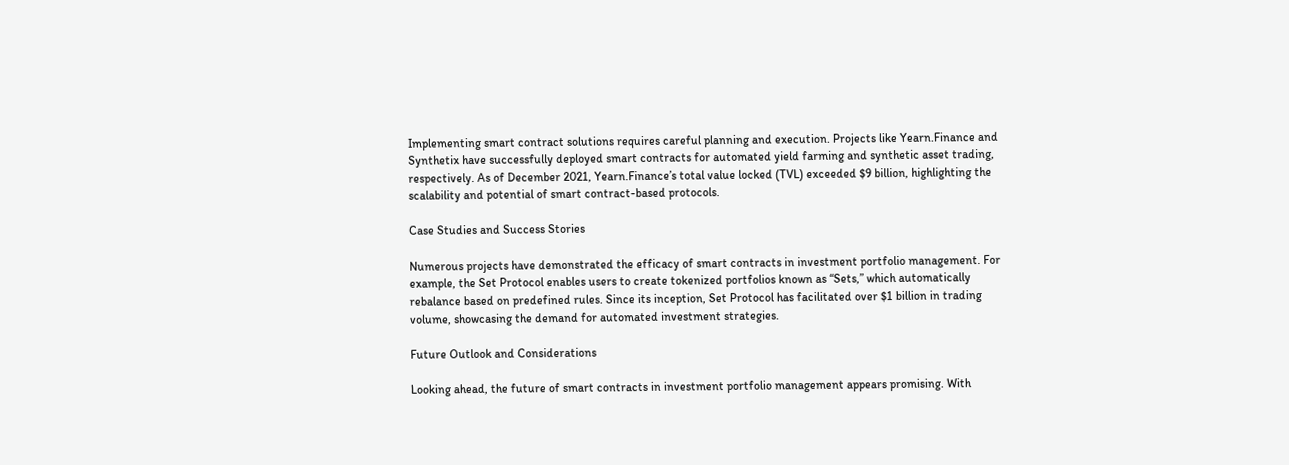Implementing smart contract solutions requires careful planning and execution. Projects like Yearn.Finance and Synthetix have successfully deployed smart contracts for automated yield farming and synthetic asset trading, respectively. As of December 2021, Yearn.Finance’s total value locked (TVL) exceeded $9 billion, highlighting the scalability and potential of smart contract-based protocols.

Case Studies and Success Stories

Numerous projects have demonstrated the efficacy of smart contracts in investment portfolio management. For example, the Set Protocol enables users to create tokenized portfolios known as “Sets,” which automatically rebalance based on predefined rules. Since its inception, Set Protocol has facilitated over $1 billion in trading volume, showcasing the demand for automated investment strategies.

Future Outlook and Considerations

Looking ahead, the future of smart contracts in investment portfolio management appears promising. With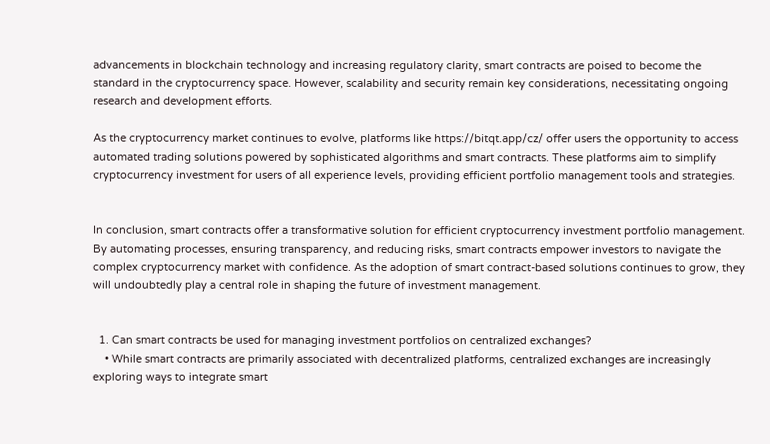advancements in blockchain technology and increasing regulatory clarity, smart contracts are poised to become the standard in the cryptocurrency space. However, scalability and security remain key considerations, necessitating ongoing research and development efforts.

As the cryptocurrency market continues to evolve, platforms like https://bitqt.app/cz/ offer users the opportunity to access automated trading solutions powered by sophisticated algorithms and smart contracts. These platforms aim to simplify cryptocurrency investment for users of all experience levels, providing efficient portfolio management tools and strategies.


In conclusion, smart contracts offer a transformative solution for efficient cryptocurrency investment portfolio management. By automating processes, ensuring transparency, and reducing risks, smart contracts empower investors to navigate the complex cryptocurrency market with confidence. As the adoption of smart contract-based solutions continues to grow, they will undoubtedly play a central role in shaping the future of investment management.


  1. Can smart contracts be used for managing investment portfolios on centralized exchanges?
    • While smart contracts are primarily associated with decentralized platforms, centralized exchanges are increasingly exploring ways to integrate smart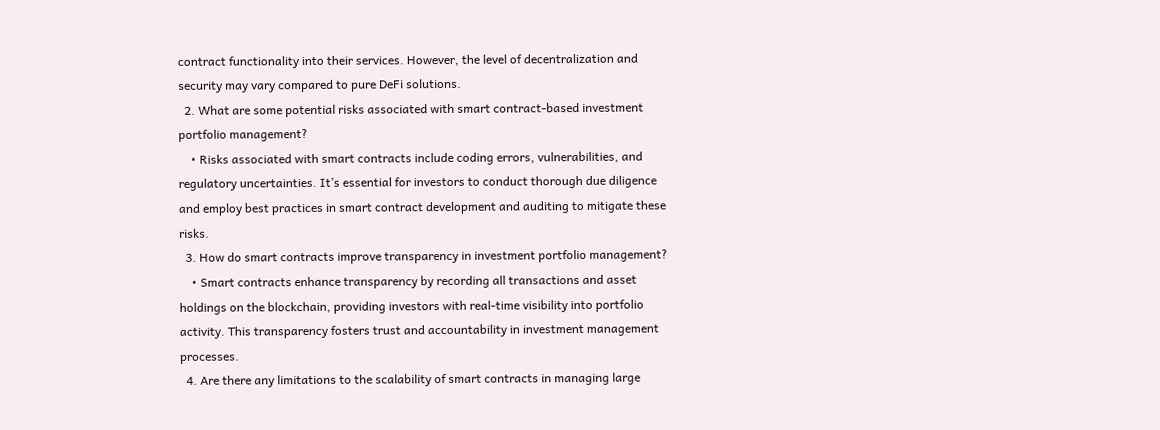contract functionality into their services. However, the level of decentralization and security may vary compared to pure DeFi solutions.
  2. What are some potential risks associated with smart contract-based investment portfolio management?
    • Risks associated with smart contracts include coding errors, vulnerabilities, and regulatory uncertainties. It’s essential for investors to conduct thorough due diligence and employ best practices in smart contract development and auditing to mitigate these risks.
  3. How do smart contracts improve transparency in investment portfolio management?
    • Smart contracts enhance transparency by recording all transactions and asset holdings on the blockchain, providing investors with real-time visibility into portfolio activity. This transparency fosters trust and accountability in investment management processes.
  4. Are there any limitations to the scalability of smart contracts in managing large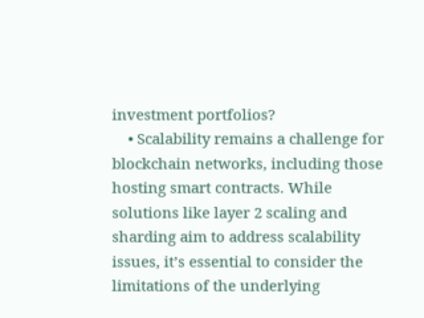investment portfolios?
    • Scalability remains a challenge for blockchain networks, including those hosting smart contracts. While solutions like layer 2 scaling and sharding aim to address scalability issues, it’s essential to consider the limitations of the underlying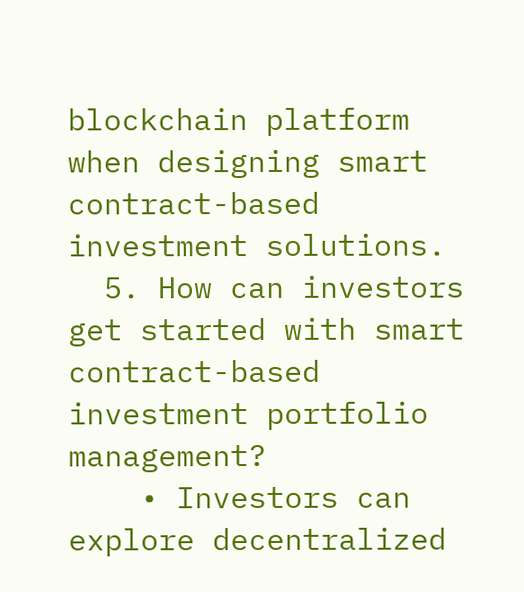blockchain platform when designing smart contract-based investment solutions.
  5. How can investors get started with smart contract-based investment portfolio management?
    • Investors can explore decentralized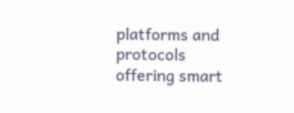platforms and protocols offering smart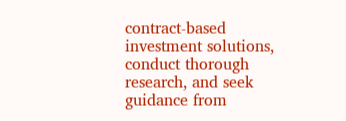contract-based investment solutions, conduct thorough research, and seek guidance from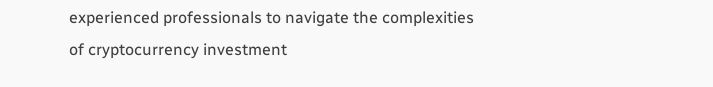experienced professionals to navigate the complexities of cryptocurrency investment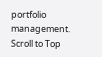portfolio management.
Scroll to Top